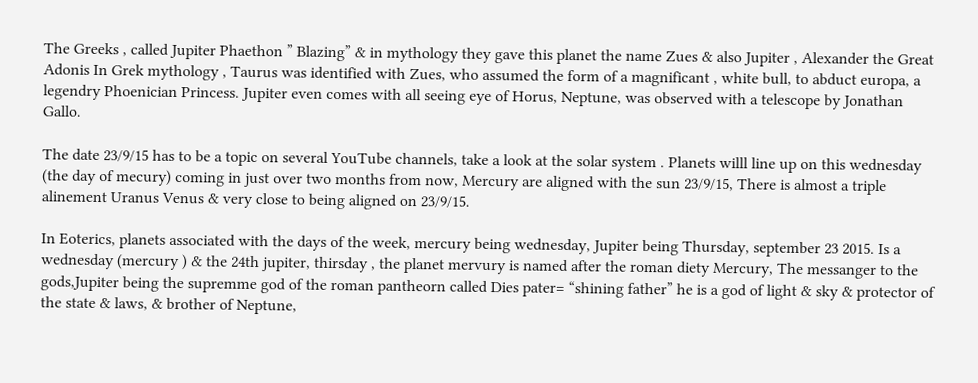The Greeks , called Jupiter Phaethon ” Blazing” & in mythology they gave this planet the name Zues & also Jupiter , Alexander the Great Adonis In Grek mythology , Taurus was identified with Zues, who assumed the form of a magnificant , white bull, to abduct europa, a legendry Phoenician Princess. Jupiter even comes with all seeing eye of Horus, Neptune, was observed with a telescope by Jonathan Gallo.

The date 23/9/15 has to be a topic on several YouTube channels, take a look at the solar system . Planets willl line up on this wednesday (the day of mecury) coming in just over two months from now, Mercury are aligned with the sun 23/9/15, There is almost a triple alinement Uranus Venus & very close to being aligned on 23/9/15.

In Eoterics, planets associated with the days of the week, mercury being wednesday, Jupiter being Thursday, september 23 2015. Is a wednesday (mercury ) & the 24th jupiter, thirsday , the planet mervury is named after the roman diety Mercury, The messanger to the gods,Jupiter being the supremme god of the roman pantheorn called Dies pater= “shining father” he is a god of light & sky & protector of the state & laws, & brother of Neptune,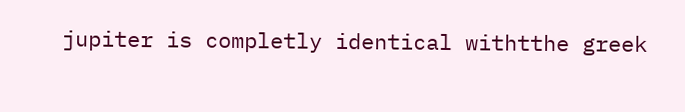jupiter is completly identical withtthe greek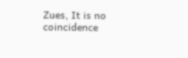Zues, It is no coincidence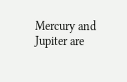Mercury and Jupiter are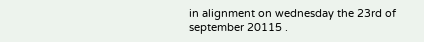in alignment on wednesday the 23rd of september 20115 .